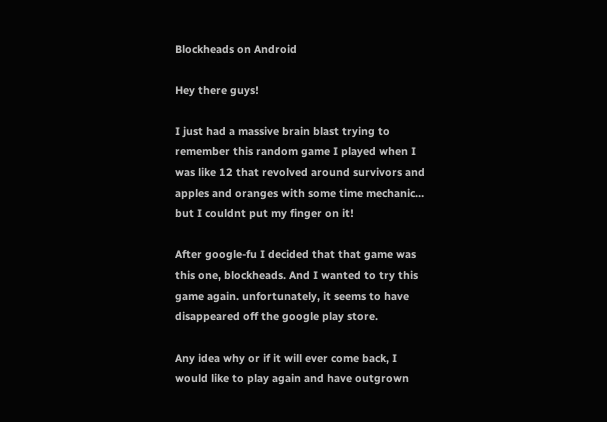Blockheads on Android

Hey there guys!

I just had a massive brain blast trying to remember this random game I played when I was like 12 that revolved around survivors and apples and oranges with some time mechanic… but I couldnt put my finger on it!

After google-fu I decided that that game was this one, blockheads. And I wanted to try this game again. unfortunately, it seems to have disappeared off the google play store.

Any idea why or if it will ever come back, I would like to play again and have outgrown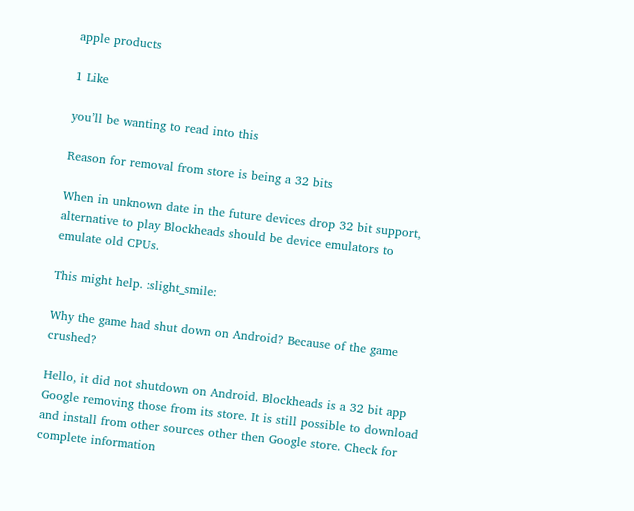apple products

1 Like

you’ll be wanting to read into this

Reason for removal from store is being a 32 bits

When in unknown date in the future devices drop 32 bit support, alternative to play Blockheads should be device emulators to emulate old CPUs.

This might help. :slight_smile:

Why the game had shut down on Android? Because of the game crushed?

Hello, it did not shutdown on Android. Blockheads is a 32 bit app Google removing those from its store. It is still possible to download and install from other sources other then Google store. Check for complete information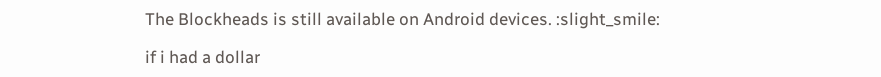The Blockheads is still available on Android devices. :slight_smile:

if i had a dollar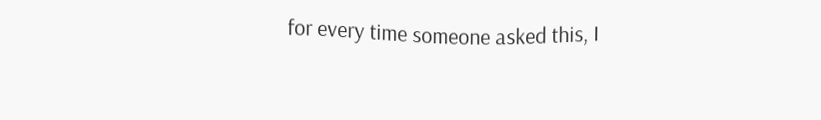for every time someone asked this, I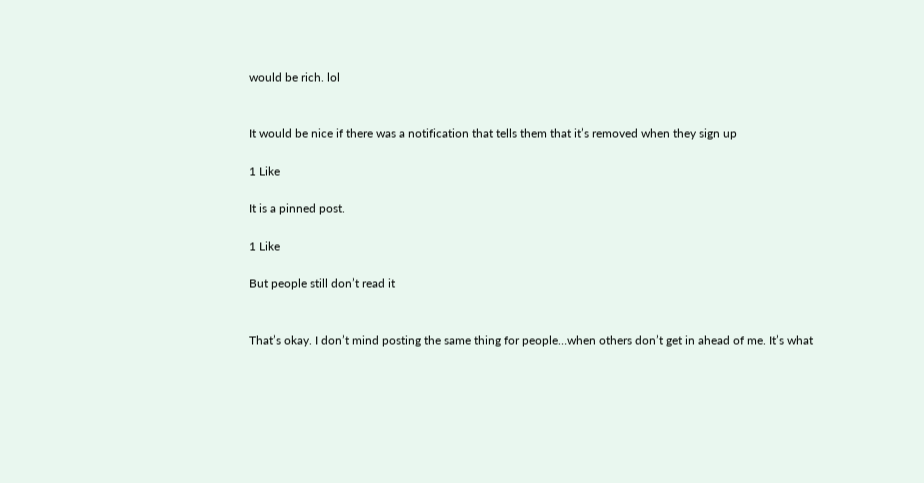would be rich. lol


It would be nice if there was a notification that tells them that it’s removed when they sign up

1 Like

It is a pinned post.

1 Like

But people still don’t read it


That’s okay. I don’t mind posting the same thing for people…when others don’t get in ahead of me. It’s what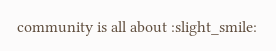community is all about :slight_smile: